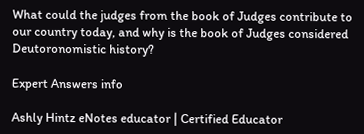What could the judges from the book of Judges contribute to our country today, and why is the book of Judges considered Deutoronomistic history?

Expert Answers info

Ashly Hintz eNotes educator | Certified Educator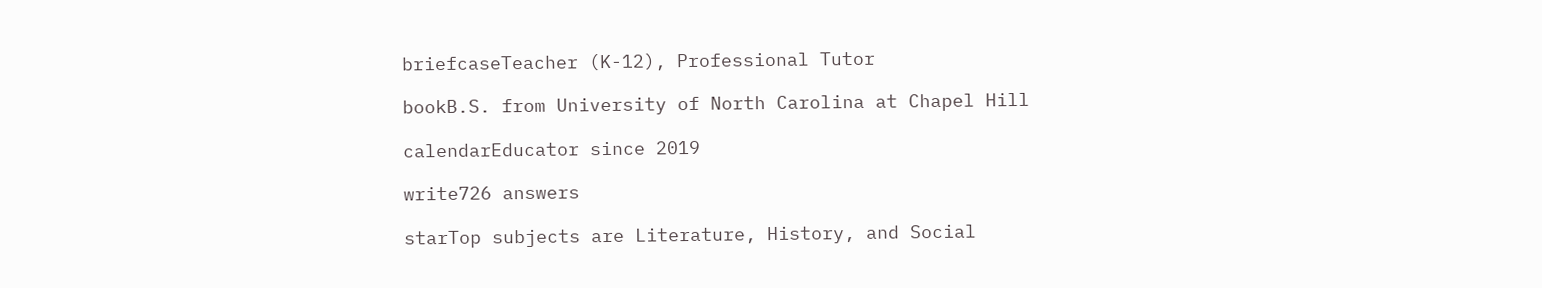briefcaseTeacher (K-12), Professional Tutor

bookB.S. from University of North Carolina at Chapel Hill

calendarEducator since 2019

write726 answers

starTop subjects are Literature, History, and Social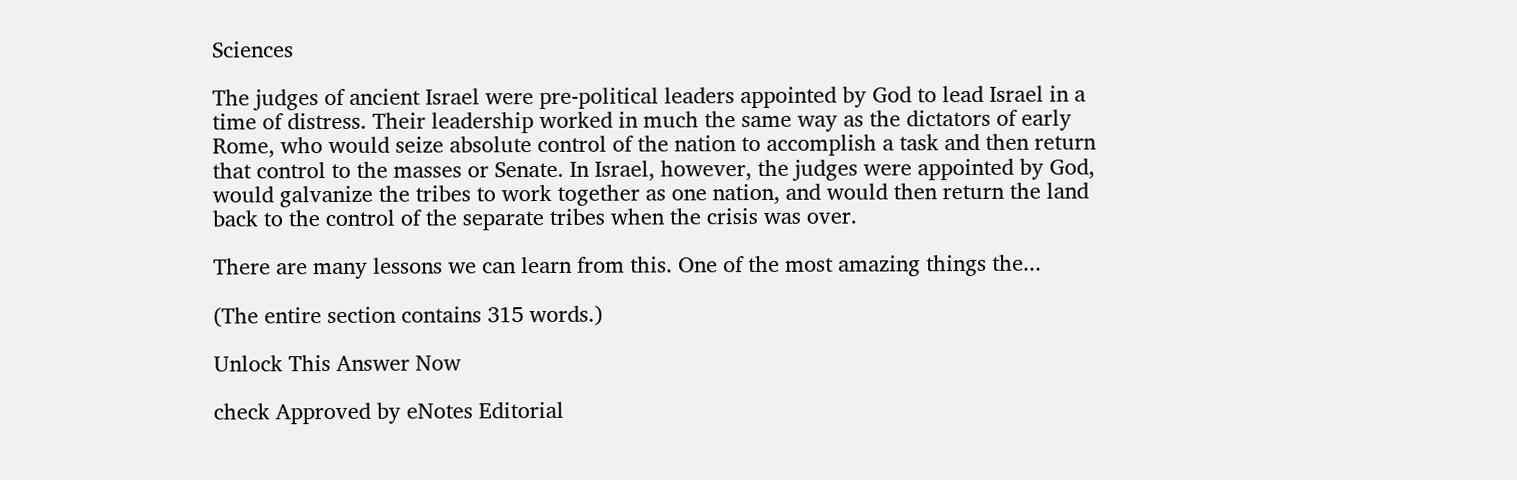Sciences

The judges of ancient Israel were pre-political leaders appointed by God to lead Israel in a time of distress. Their leadership worked in much the same way as the dictators of early Rome, who would seize absolute control of the nation to accomplish a task and then return that control to the masses or Senate. In Israel, however, the judges were appointed by God, would galvanize the tribes to work together as one nation, and would then return the land back to the control of the separate tribes when the crisis was over.

There are many lessons we can learn from this. One of the most amazing things the...

(The entire section contains 315 words.)

Unlock This Answer Now

check Approved by eNotes Editorial